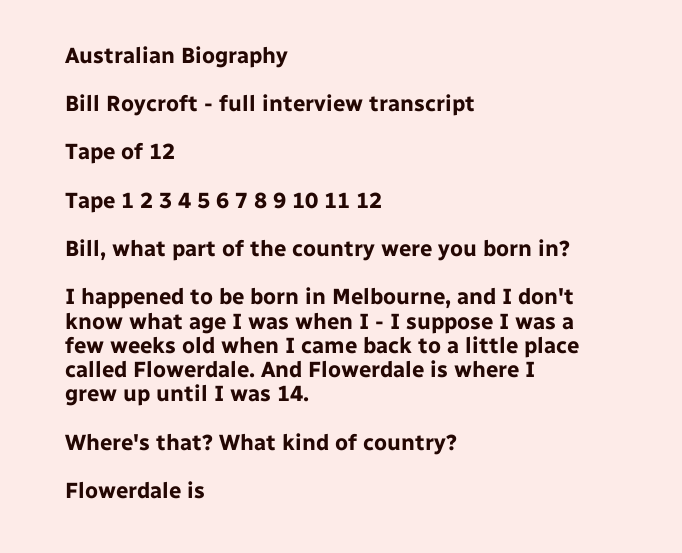Australian Biography

Bill Roycroft - full interview transcript

Tape of 12

Tape 1 2 3 4 5 6 7 8 9 10 11 12

Bill, what part of the country were you born in?

I happened to be born in Melbourne, and I don't know what age I was when I - I suppose I was a few weeks old when I came back to a little place called Flowerdale. And Flowerdale is where I grew up until I was 14.

Where's that? What kind of country?

Flowerdale is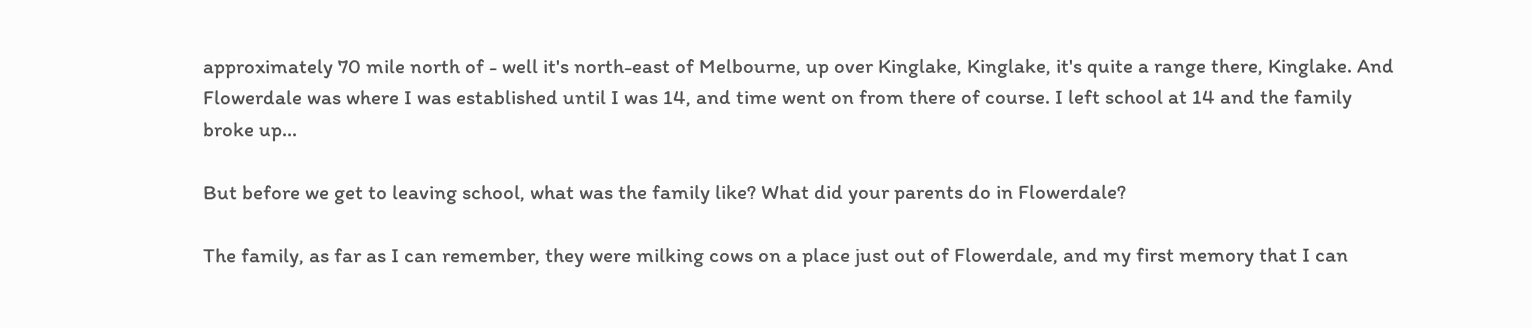approximately 70 mile north of - well it's north-east of Melbourne, up over Kinglake, Kinglake, it's quite a range there, Kinglake. And Flowerdale was where I was established until I was 14, and time went on from there of course. I left school at 14 and the family broke up...

But before we get to leaving school, what was the family like? What did your parents do in Flowerdale?

The family, as far as I can remember, they were milking cows on a place just out of Flowerdale, and my first memory that I can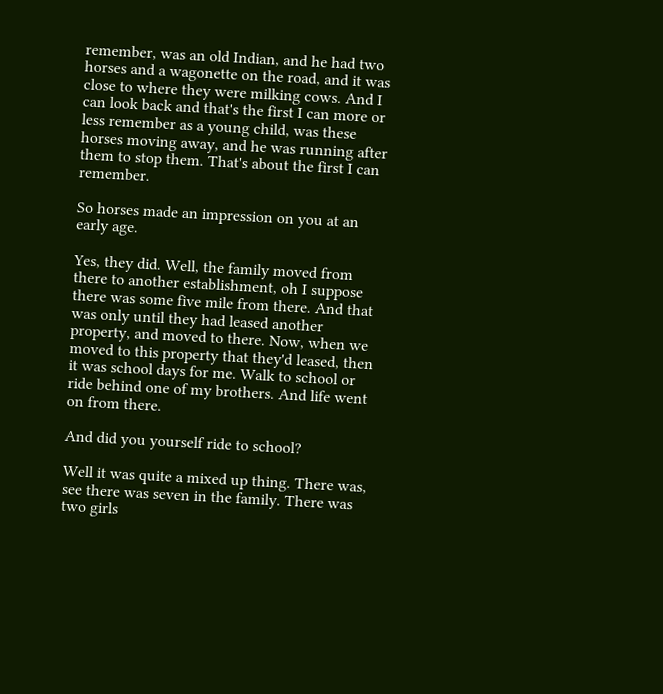remember, was an old Indian, and he had two horses and a wagonette on the road, and it was close to where they were milking cows. And I can look back and that's the first I can more or less remember as a young child, was these horses moving away, and he was running after them to stop them. That's about the first I can remember.

So horses made an impression on you at an early age.

Yes, they did. Well, the family moved from there to another establishment, oh I suppose there was some five mile from there. And that was only until they had leased another property, and moved to there. Now, when we moved to this property that they'd leased, then it was school days for me. Walk to school or ride behind one of my brothers. And life went on from there.

And did you yourself ride to school?

Well it was quite a mixed up thing. There was, see there was seven in the family. There was two girls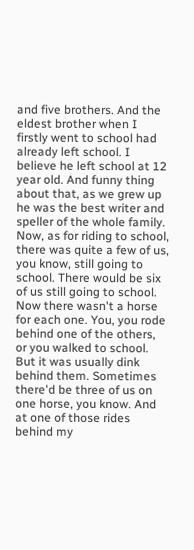and five brothers. And the eldest brother when I firstly went to school had already left school. I believe he left school at 12 year old. And funny thing about that, as we grew up he was the best writer and speller of the whole family. Now, as for riding to school, there was quite a few of us, you know, still going to school. There would be six of us still going to school. Now there wasn't a horse for each one. You, you rode behind one of the others, or you walked to school. But it was usually dink behind them. Sometimes there'd be three of us on one horse, you know. And at one of those rides behind my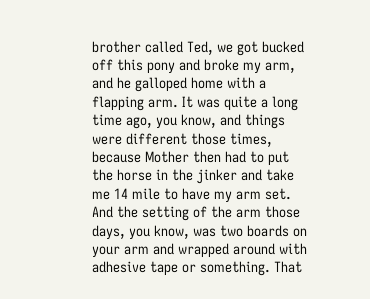brother called Ted, we got bucked off this pony and broke my arm, and he galloped home with a flapping arm. It was quite a long time ago, you know, and things were different those times, because Mother then had to put the horse in the jinker and take me 14 mile to have my arm set. And the setting of the arm those days, you know, was two boards on your arm and wrapped around with adhesive tape or something. That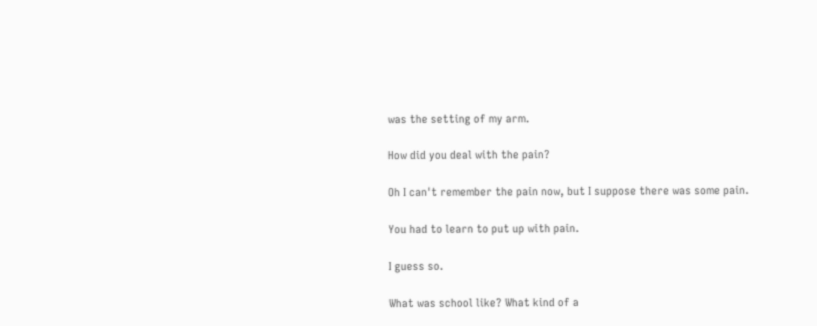was the setting of my arm.

How did you deal with the pain?

Oh I can't remember the pain now, but I suppose there was some pain.

You had to learn to put up with pain.

I guess so.

What was school like? What kind of a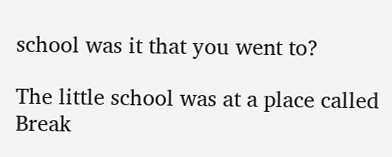school was it that you went to?

The little school was at a place called Break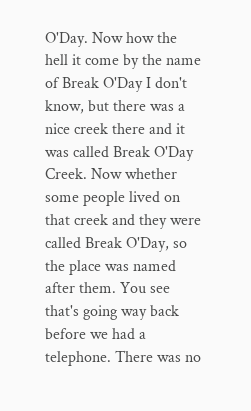O'Day. Now how the hell it come by the name of Break O'Day I don't know, but there was a nice creek there and it was called Break O'Day Creek. Now whether some people lived on that creek and they were called Break O'Day, so the place was named after them. You see that's going way back before we had a telephone. There was no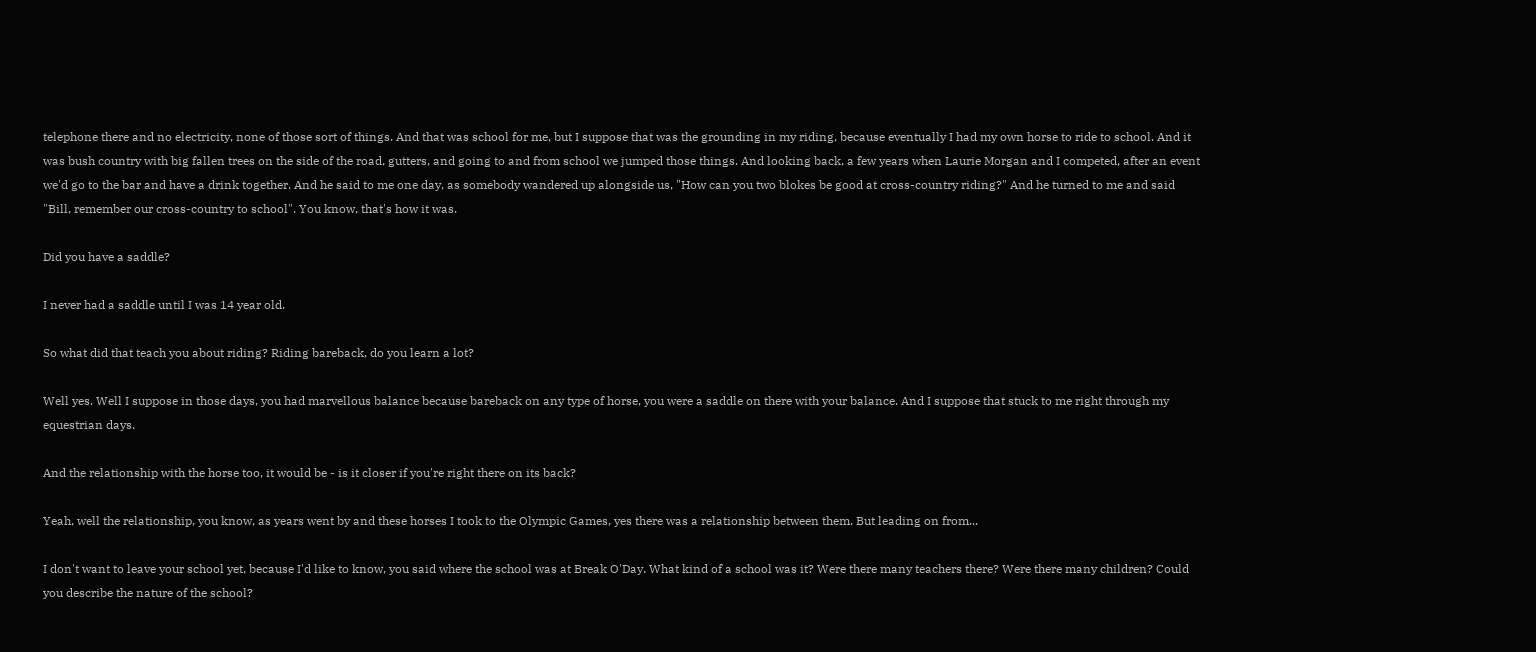telephone there and no electricity, none of those sort of things. And that was school for me, but I suppose that was the grounding in my riding, because eventually I had my own horse to ride to school. And it was bush country with big fallen trees on the side of the road, gutters, and going to and from school we jumped those things. And looking back, a few years when Laurie Morgan and I competed, after an event we'd go to the bar and have a drink together. And he said to me one day, as somebody wandered up alongside us, "How can you two blokes be good at cross-country riding?" And he turned to me and said "Bill, remember our cross-country to school". You know, that's how it was.

Did you have a saddle?

I never had a saddle until I was 14 year old.

So what did that teach you about riding? Riding bareback, do you learn a lot?

Well yes. Well I suppose in those days, you had marvellous balance because bareback on any type of horse, you were a saddle on there with your balance. And I suppose that stuck to me right through my equestrian days.

And the relationship with the horse too, it would be - is it closer if you're right there on its back?

Yeah, well the relationship, you know, as years went by and these horses I took to the Olympic Games, yes there was a relationship between them. But leading on from...

I don't want to leave your school yet, because I'd like to know, you said where the school was at Break O'Day. What kind of a school was it? Were there many teachers there? Were there many children? Could you describe the nature of the school?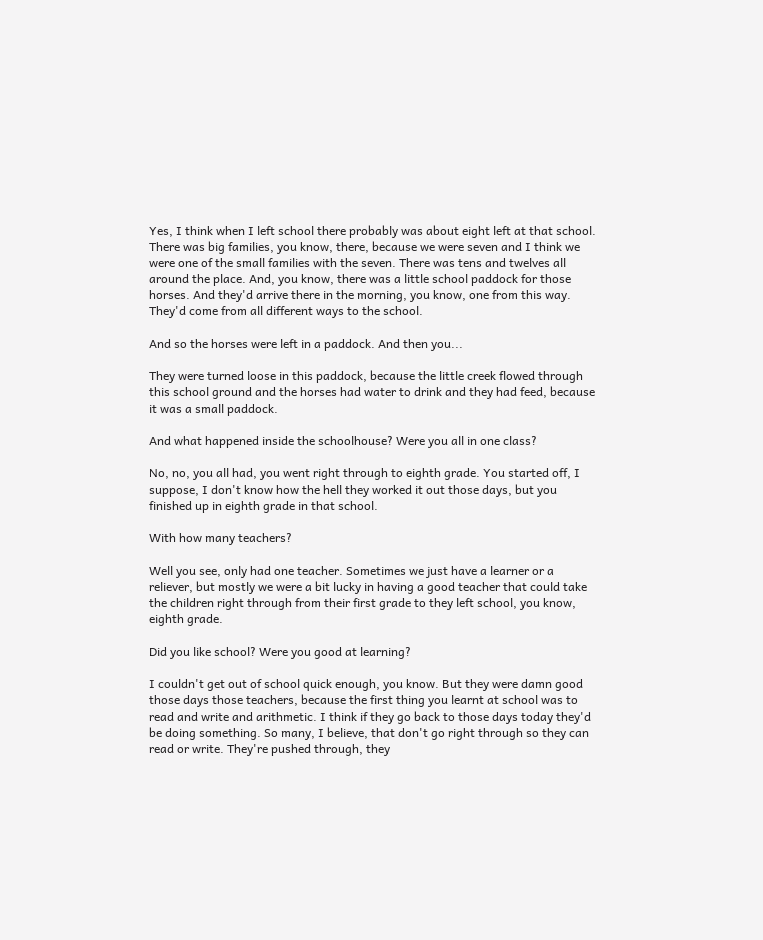Yes, I think when I left school there probably was about eight left at that school. There was big families, you know, there, because we were seven and I think we were one of the small families with the seven. There was tens and twelves all around the place. And, you know, there was a little school paddock for those horses. And they'd arrive there in the morning, you know, one from this way. They'd come from all different ways to the school.

And so the horses were left in a paddock. And then you...

They were turned loose in this paddock, because the little creek flowed through this school ground and the horses had water to drink and they had feed, because it was a small paddock.

And what happened inside the schoolhouse? Were you all in one class?

No, no, you all had, you went right through to eighth grade. You started off, I suppose, I don't know how the hell they worked it out those days, but you finished up in eighth grade in that school.

With how many teachers?

Well you see, only had one teacher. Sometimes we just have a learner or a reliever, but mostly we were a bit lucky in having a good teacher that could take the children right through from their first grade to they left school, you know, eighth grade.

Did you like school? Were you good at learning?

I couldn't get out of school quick enough, you know. But they were damn good those days those teachers, because the first thing you learnt at school was to read and write and arithmetic. I think if they go back to those days today they'd be doing something. So many, I believe, that don't go right through so they can read or write. They're pushed through, they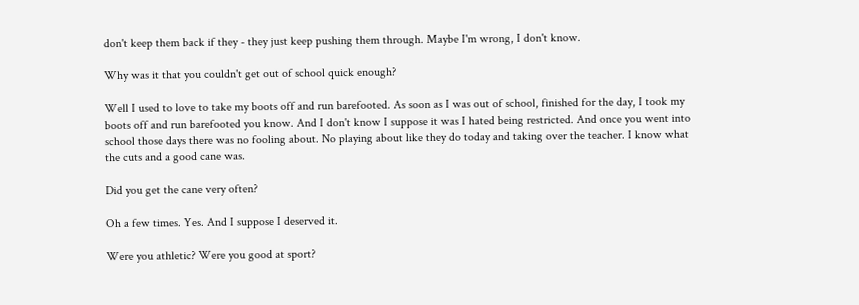don't keep them back if they - they just keep pushing them through. Maybe I'm wrong, I don't know.

Why was it that you couldn't get out of school quick enough?

Well I used to love to take my boots off and run barefooted. As soon as I was out of school, finished for the day, I took my boots off and run barefooted you know. And I don't know I suppose it was I hated being restricted. And once you went into school those days there was no fooling about. No playing about like they do today and taking over the teacher. I know what the cuts and a good cane was.

Did you get the cane very often?

Oh a few times. Yes. And I suppose I deserved it.

Were you athletic? Were you good at sport?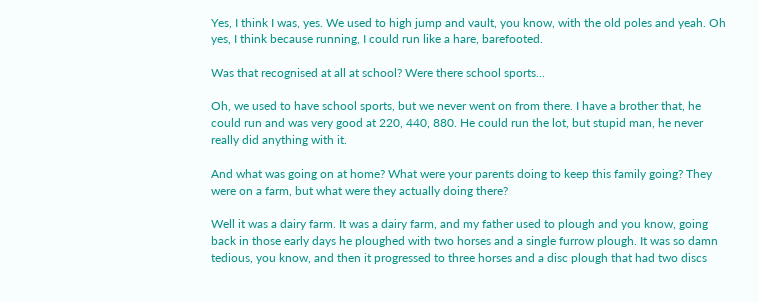Yes, I think I was, yes. We used to high jump and vault, you know, with the old poles and yeah. Oh yes, I think because running, I could run like a hare, barefooted.

Was that recognised at all at school? Were there school sports...

Oh, we used to have school sports, but we never went on from there. I have a brother that, he could run and was very good at 220, 440, 880. He could run the lot, but stupid man, he never really did anything with it.

And what was going on at home? What were your parents doing to keep this family going? They were on a farm, but what were they actually doing there?

Well it was a dairy farm. It was a dairy farm, and my father used to plough and you know, going back in those early days he ploughed with two horses and a single furrow plough. It was so damn tedious, you know, and then it progressed to three horses and a disc plough that had two discs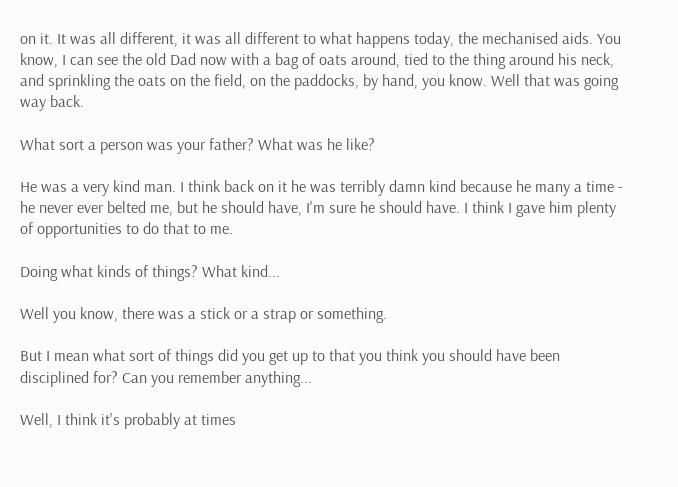on it. It was all different, it was all different to what happens today, the mechanised aids. You know, I can see the old Dad now with a bag of oats around, tied to the thing around his neck, and sprinkling the oats on the field, on the paddocks, by hand, you know. Well that was going way back.

What sort a person was your father? What was he like?

He was a very kind man. I think back on it he was terribly damn kind because he many a time - he never ever belted me, but he should have, I'm sure he should have. I think I gave him plenty of opportunities to do that to me.

Doing what kinds of things? What kind...

Well you know, there was a stick or a strap or something.

But I mean what sort of things did you get up to that you think you should have been disciplined for? Can you remember anything...

Well, I think it's probably at times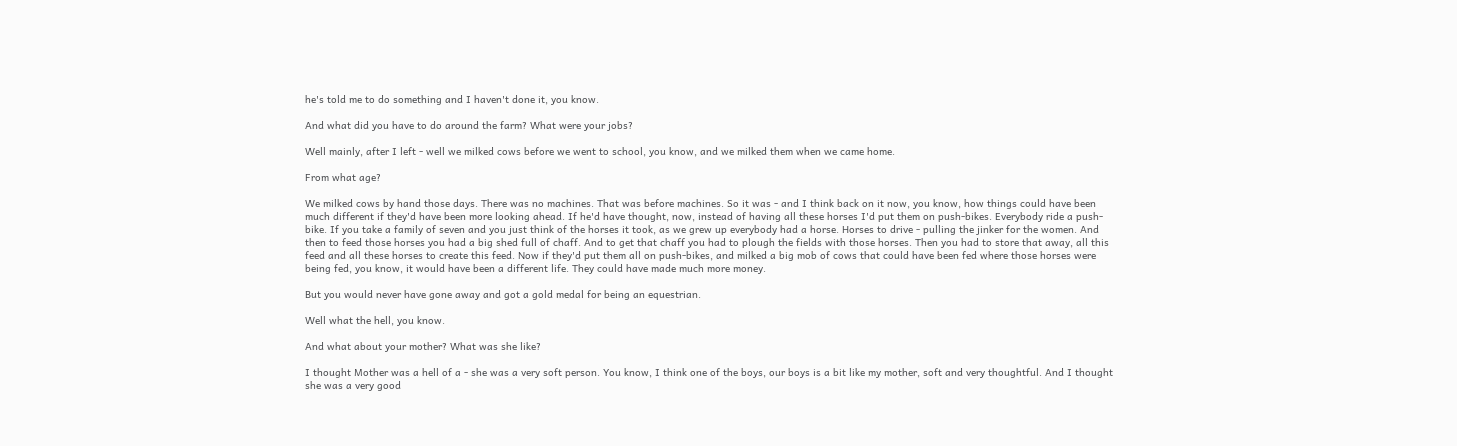he's told me to do something and I haven't done it, you know.

And what did you have to do around the farm? What were your jobs?

Well mainly, after I left - well we milked cows before we went to school, you know, and we milked them when we came home.

From what age?

We milked cows by hand those days. There was no machines. That was before machines. So it was - and I think back on it now, you know, how things could have been much different if they'd have been more looking ahead. If he'd have thought, now, instead of having all these horses I'd put them on push-bikes. Everybody ride a push-bike. If you take a family of seven and you just think of the horses it took, as we grew up everybody had a horse. Horses to drive - pulling the jinker for the women. And then to feed those horses you had a big shed full of chaff. And to get that chaff you had to plough the fields with those horses. Then you had to store that away, all this feed and all these horses to create this feed. Now if they'd put them all on push-bikes, and milked a big mob of cows that could have been fed where those horses were being fed, you know, it would have been a different life. They could have made much more money.

But you would never have gone away and got a gold medal for being an equestrian.

Well what the hell, you know.

And what about your mother? What was she like?

I thought Mother was a hell of a - she was a very soft person. You know, I think one of the boys, our boys is a bit like my mother, soft and very thoughtful. And I thought she was a very good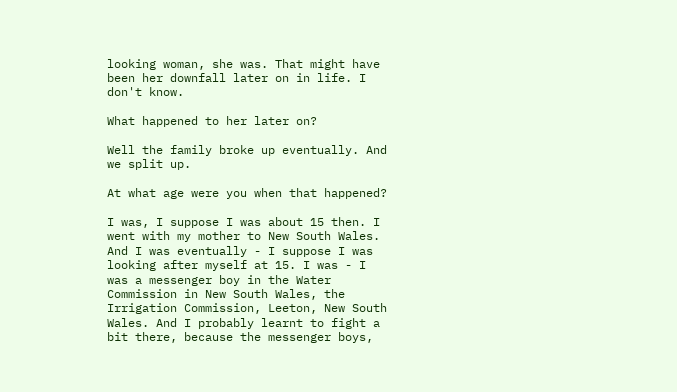looking woman, she was. That might have been her downfall later on in life. I don't know.

What happened to her later on?

Well the family broke up eventually. And we split up.

At what age were you when that happened?

I was, I suppose I was about 15 then. I went with my mother to New South Wales. And I was eventually - I suppose I was looking after myself at 15. I was - I was a messenger boy in the Water Commission in New South Wales, the Irrigation Commission, Leeton, New South Wales. And I probably learnt to fight a bit there, because the messenger boys,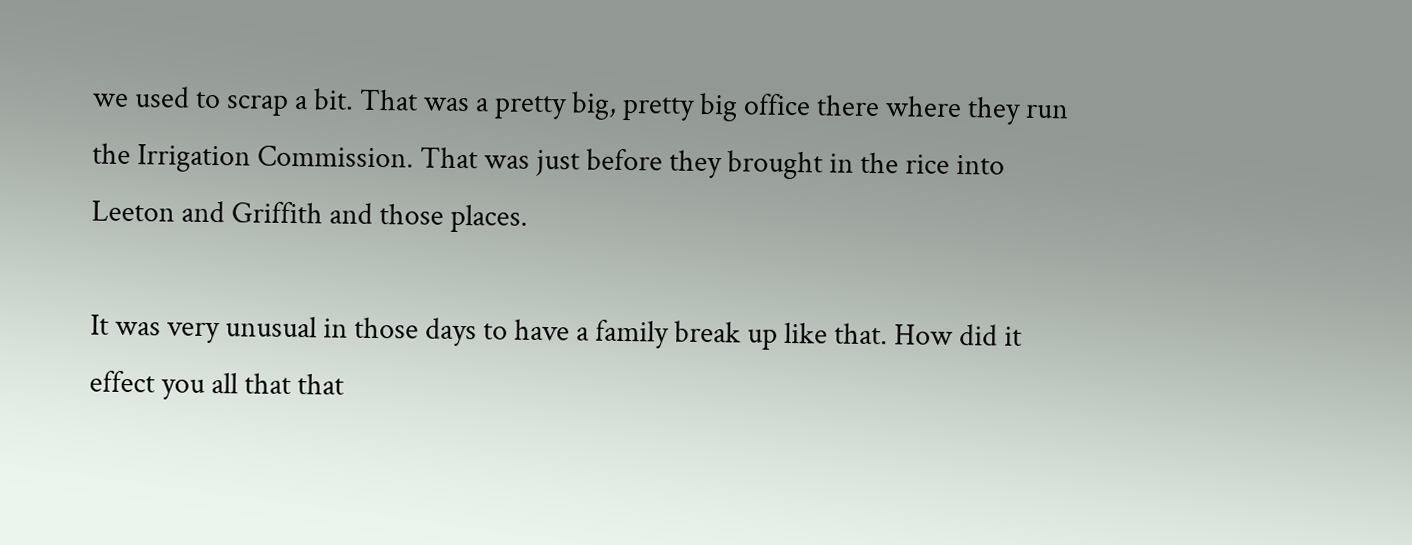we used to scrap a bit. That was a pretty big, pretty big office there where they run the Irrigation Commission. That was just before they brought in the rice into Leeton and Griffith and those places.

It was very unusual in those days to have a family break up like that. How did it effect you all that that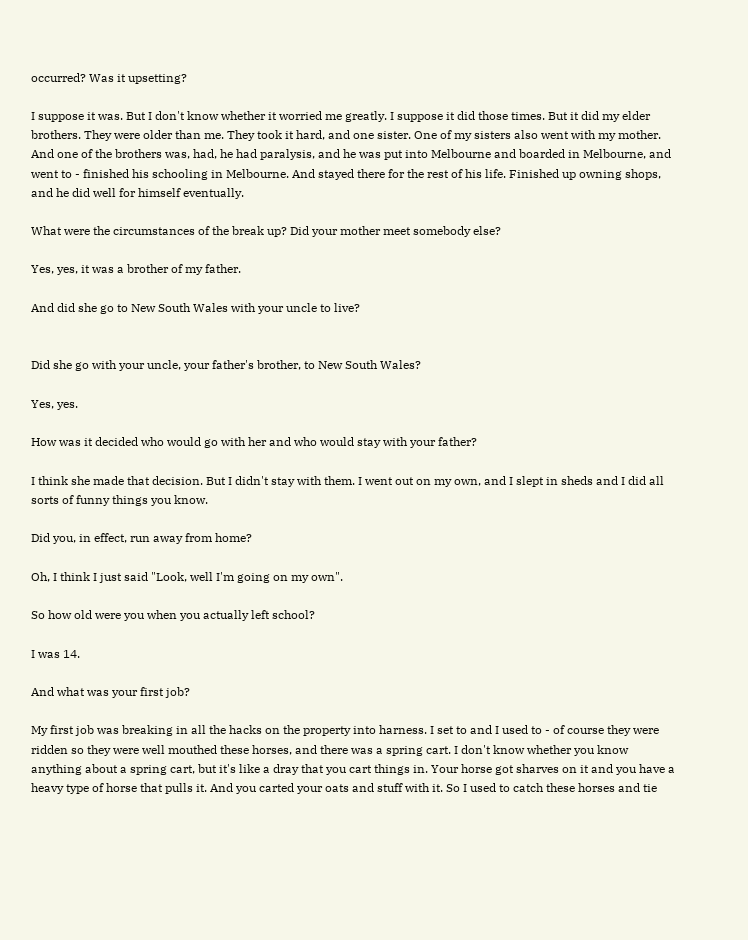occurred? Was it upsetting?

I suppose it was. But I don't know whether it worried me greatly. I suppose it did those times. But it did my elder brothers. They were older than me. They took it hard, and one sister. One of my sisters also went with my mother. And one of the brothers was, had, he had paralysis, and he was put into Melbourne and boarded in Melbourne, and went to - finished his schooling in Melbourne. And stayed there for the rest of his life. Finished up owning shops, and he did well for himself eventually.

What were the circumstances of the break up? Did your mother meet somebody else?

Yes, yes, it was a brother of my father.

And did she go to New South Wales with your uncle to live?


Did she go with your uncle, your father's brother, to New South Wales?

Yes, yes.

How was it decided who would go with her and who would stay with your father?

I think she made that decision. But I didn't stay with them. I went out on my own, and I slept in sheds and I did all sorts of funny things you know.

Did you, in effect, run away from home?

Oh, I think I just said "Look, well I'm going on my own".

So how old were you when you actually left school?

I was 14.

And what was your first job?

My first job was breaking in all the hacks on the property into harness. I set to and I used to - of course they were ridden so they were well mouthed these horses, and there was a spring cart. I don't know whether you know anything about a spring cart, but it's like a dray that you cart things in. Your horse got sharves on it and you have a heavy type of horse that pulls it. And you carted your oats and stuff with it. So I used to catch these horses and tie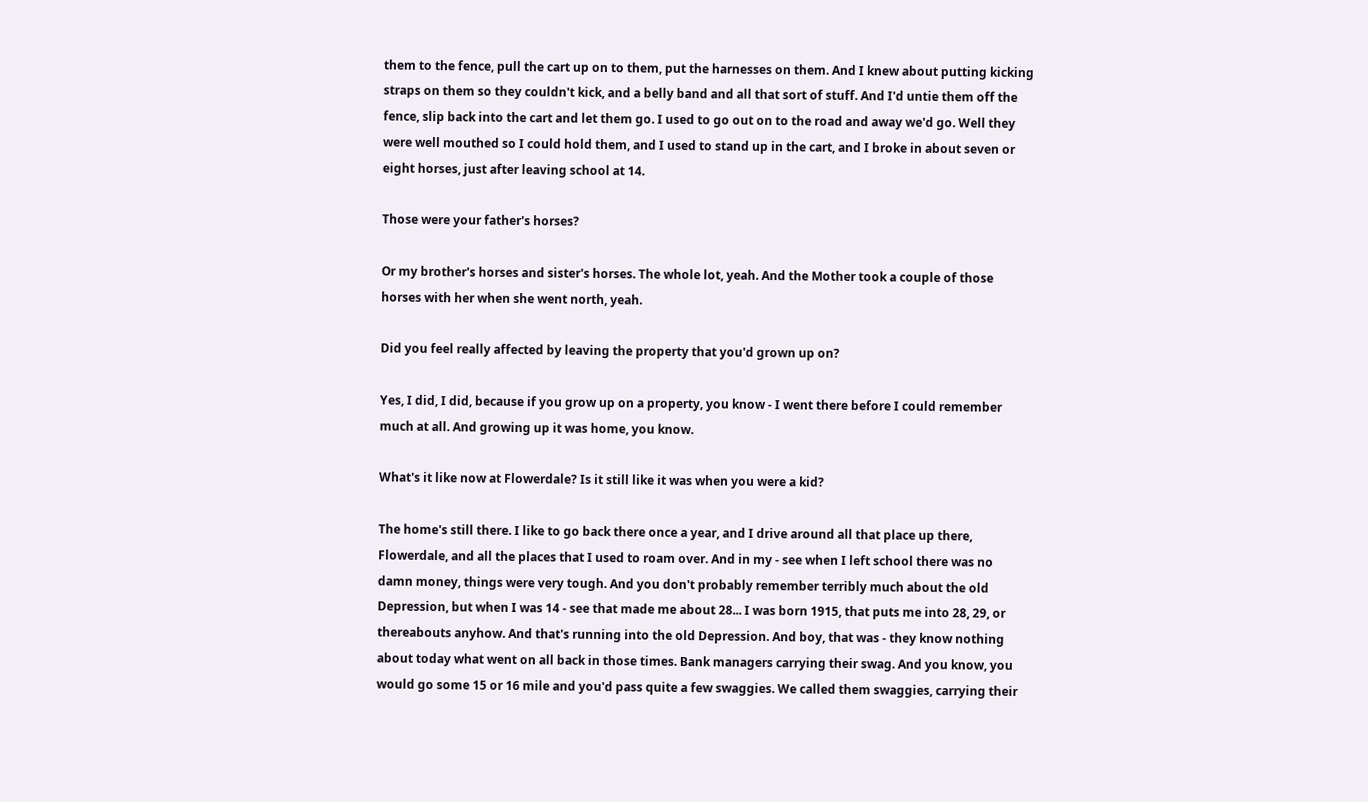them to the fence, pull the cart up on to them, put the harnesses on them. And I knew about putting kicking straps on them so they couldn't kick, and a belly band and all that sort of stuff. And I'd untie them off the fence, slip back into the cart and let them go. I used to go out on to the road and away we'd go. Well they were well mouthed so I could hold them, and I used to stand up in the cart, and I broke in about seven or eight horses, just after leaving school at 14.

Those were your father's horses?

Or my brother's horses and sister's horses. The whole lot, yeah. And the Mother took a couple of those horses with her when she went north, yeah.

Did you feel really affected by leaving the property that you'd grown up on?

Yes, I did, I did, because if you grow up on a property, you know - I went there before I could remember much at all. And growing up it was home, you know.

What's it like now at Flowerdale? Is it still like it was when you were a kid?

The home's still there. I like to go back there once a year, and I drive around all that place up there, Flowerdale, and all the places that I used to roam over. And in my - see when I left school there was no damn money, things were very tough. And you don't probably remember terribly much about the old Depression, but when I was 14 - see that made me about 28... I was born 1915, that puts me into 28, 29, or thereabouts anyhow. And that's running into the old Depression. And boy, that was - they know nothing about today what went on all back in those times. Bank managers carrying their swag. And you know, you would go some 15 or 16 mile and you'd pass quite a few swaggies. We called them swaggies, carrying their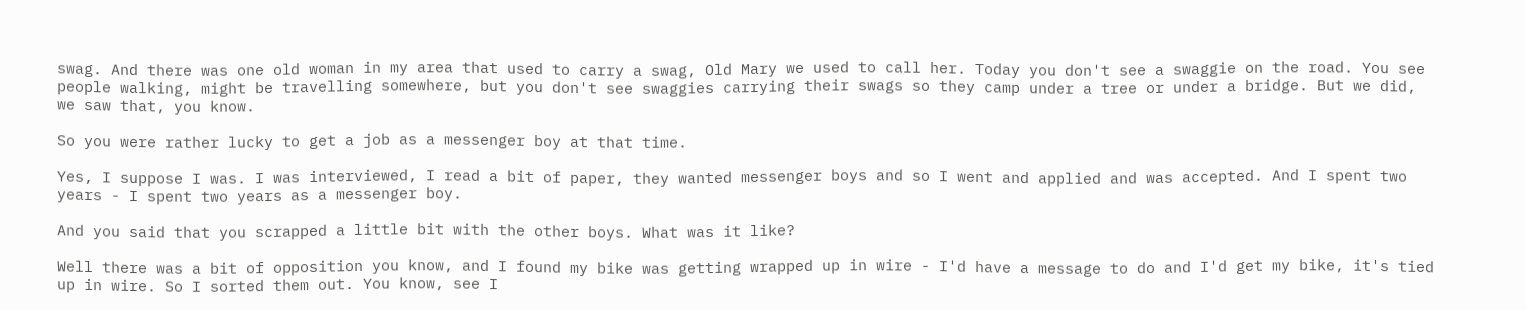swag. And there was one old woman in my area that used to carry a swag, Old Mary we used to call her. Today you don't see a swaggie on the road. You see people walking, might be travelling somewhere, but you don't see swaggies carrying their swags so they camp under a tree or under a bridge. But we did, we saw that, you know.

So you were rather lucky to get a job as a messenger boy at that time.

Yes, I suppose I was. I was interviewed, I read a bit of paper, they wanted messenger boys and so I went and applied and was accepted. And I spent two years - I spent two years as a messenger boy.

And you said that you scrapped a little bit with the other boys. What was it like?

Well there was a bit of opposition you know, and I found my bike was getting wrapped up in wire - I'd have a message to do and I'd get my bike, it's tied up in wire. So I sorted them out. You know, see I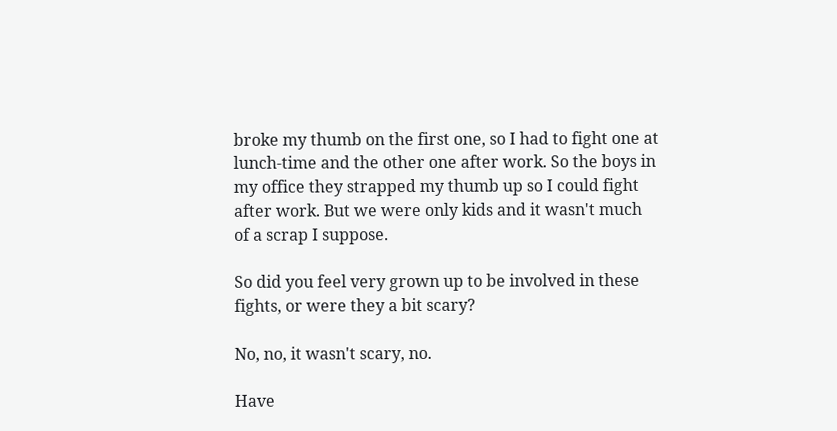broke my thumb on the first one, so I had to fight one at lunch-time and the other one after work. So the boys in my office they strapped my thumb up so I could fight after work. But we were only kids and it wasn't much of a scrap I suppose.

So did you feel very grown up to be involved in these fights, or were they a bit scary?

No, no, it wasn't scary, no.

Have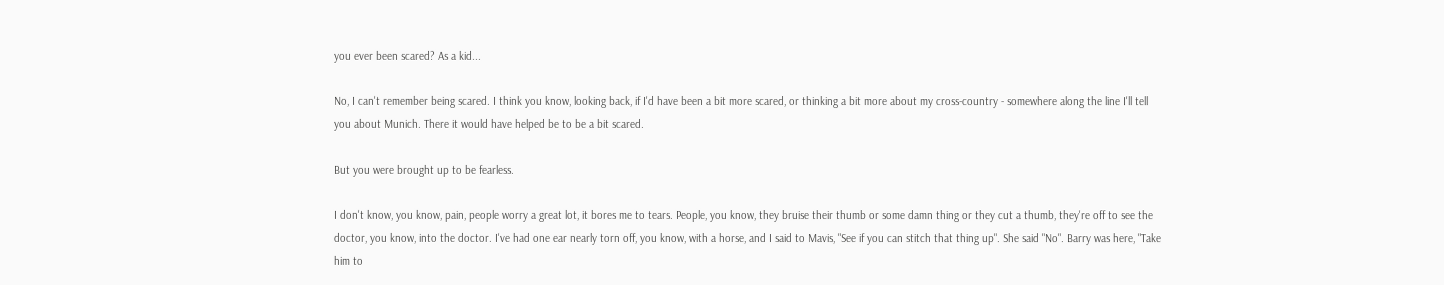you ever been scared? As a kid...

No, I can't remember being scared. I think you know, looking back, if I'd have been a bit more scared, or thinking a bit more about my cross-country - somewhere along the line I'll tell you about Munich. There it would have helped be to be a bit scared.

But you were brought up to be fearless.

I don't know, you know, pain, people worry a great lot, it bores me to tears. People, you know, they bruise their thumb or some damn thing or they cut a thumb, they're off to see the doctor, you know, into the doctor. I've had one ear nearly torn off, you know, with a horse, and I said to Mavis, "See if you can stitch that thing up". She said "No". Barry was here, "Take him to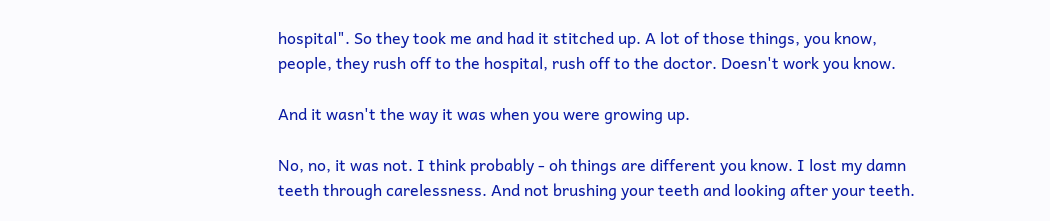hospital". So they took me and had it stitched up. A lot of those things, you know, people, they rush off to the hospital, rush off to the doctor. Doesn't work you know.

And it wasn't the way it was when you were growing up.

No, no, it was not. I think probably - oh things are different you know. I lost my damn teeth through carelessness. And not brushing your teeth and looking after your teeth.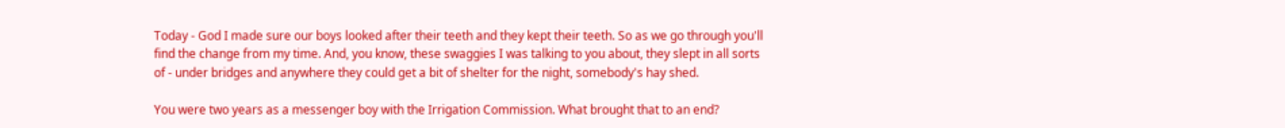Today - God I made sure our boys looked after their teeth and they kept their teeth. So as we go through you'll find the change from my time. And, you know, these swaggies I was talking to you about, they slept in all sorts of - under bridges and anywhere they could get a bit of shelter for the night, somebody's hay shed.

You were two years as a messenger boy with the Irrigation Commission. What brought that to an end?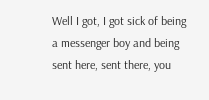Well I got, I got sick of being a messenger boy and being sent here, sent there, you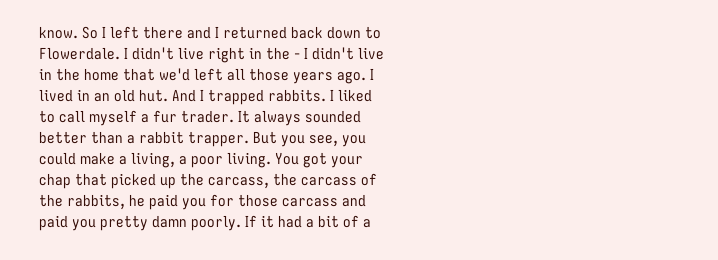know. So I left there and I returned back down to Flowerdale. I didn't live right in the - I didn't live in the home that we'd left all those years ago. I lived in an old hut. And I trapped rabbits. I liked to call myself a fur trader. It always sounded better than a rabbit trapper. But you see, you could make a living, a poor living. You got your chap that picked up the carcass, the carcass of the rabbits, he paid you for those carcass and paid you pretty damn poorly. If it had a bit of a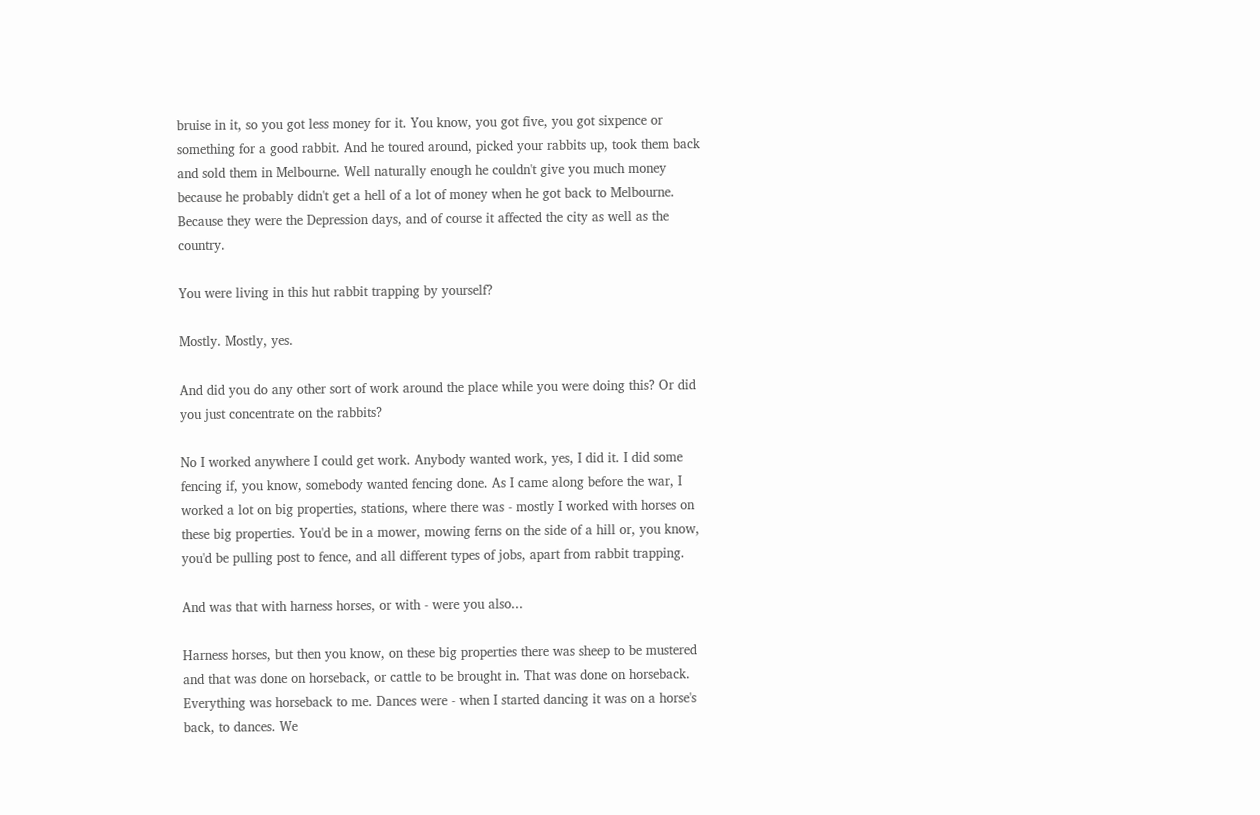bruise in it, so you got less money for it. You know, you got five, you got sixpence or something for a good rabbit. And he toured around, picked your rabbits up, took them back and sold them in Melbourne. Well naturally enough he couldn't give you much money because he probably didn't get a hell of a lot of money when he got back to Melbourne. Because they were the Depression days, and of course it affected the city as well as the country.

You were living in this hut rabbit trapping by yourself?

Mostly. Mostly, yes.

And did you do any other sort of work around the place while you were doing this? Or did you just concentrate on the rabbits?

No I worked anywhere I could get work. Anybody wanted work, yes, I did it. I did some fencing if, you know, somebody wanted fencing done. As I came along before the war, I worked a lot on big properties, stations, where there was - mostly I worked with horses on these big properties. You'd be in a mower, mowing ferns on the side of a hill or, you know, you'd be pulling post to fence, and all different types of jobs, apart from rabbit trapping.

And was that with harness horses, or with - were you also...

Harness horses, but then you know, on these big properties there was sheep to be mustered and that was done on horseback, or cattle to be brought in. That was done on horseback. Everything was horseback to me. Dances were - when I started dancing it was on a horse's back, to dances. We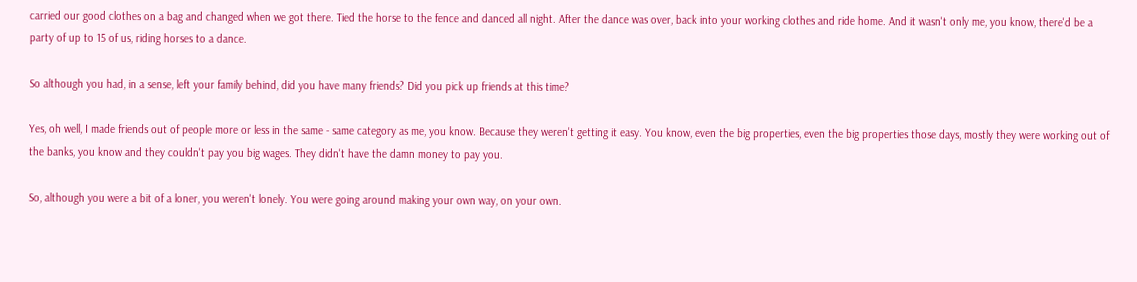carried our good clothes on a bag and changed when we got there. Tied the horse to the fence and danced all night. After the dance was over, back into your working clothes and ride home. And it wasn't only me, you know, there'd be a party of up to 15 of us, riding horses to a dance.

So although you had, in a sense, left your family behind, did you have many friends? Did you pick up friends at this time?

Yes, oh well, I made friends out of people more or less in the same - same category as me, you know. Because they weren't getting it easy. You know, even the big properties, even the big properties those days, mostly they were working out of the banks, you know and they couldn't pay you big wages. They didn't have the damn money to pay you.

So, although you were a bit of a loner, you weren't lonely. You were going around making your own way, on your own.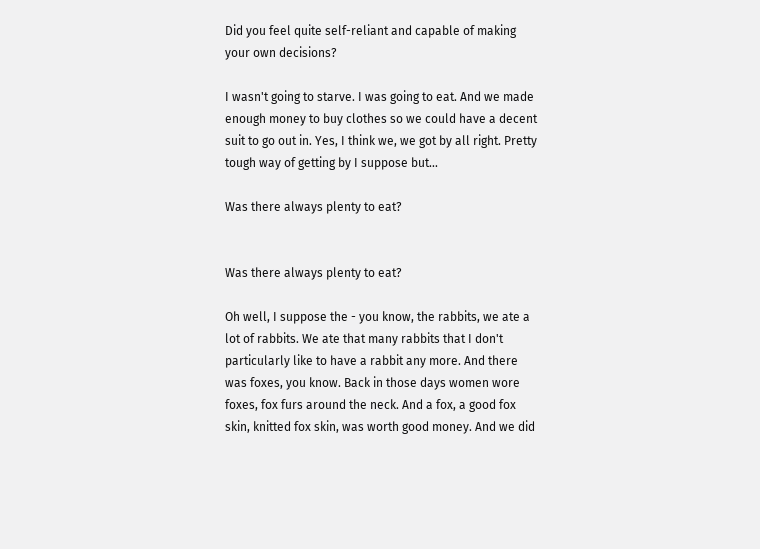Did you feel quite self-reliant and capable of making your own decisions?

I wasn't going to starve. I was going to eat. And we made enough money to buy clothes so we could have a decent suit to go out in. Yes, I think we, we got by all right. Pretty tough way of getting by I suppose but...

Was there always plenty to eat?


Was there always plenty to eat?

Oh well, I suppose the - you know, the rabbits, we ate a lot of rabbits. We ate that many rabbits that I don't particularly like to have a rabbit any more. And there was foxes, you know. Back in those days women wore foxes, fox furs around the neck. And a fox, a good fox skin, knitted fox skin, was worth good money. And we did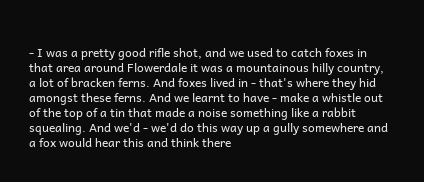- I was a pretty good rifle shot, and we used to catch foxes in that area around Flowerdale it was a mountainous hilly country, a lot of bracken ferns. And foxes lived in - that's where they hid amongst these ferns. And we learnt to have - make a whistle out of the top of a tin that made a noise something like a rabbit squealing. And we'd - we'd do this way up a gully somewhere and a fox would hear this and think there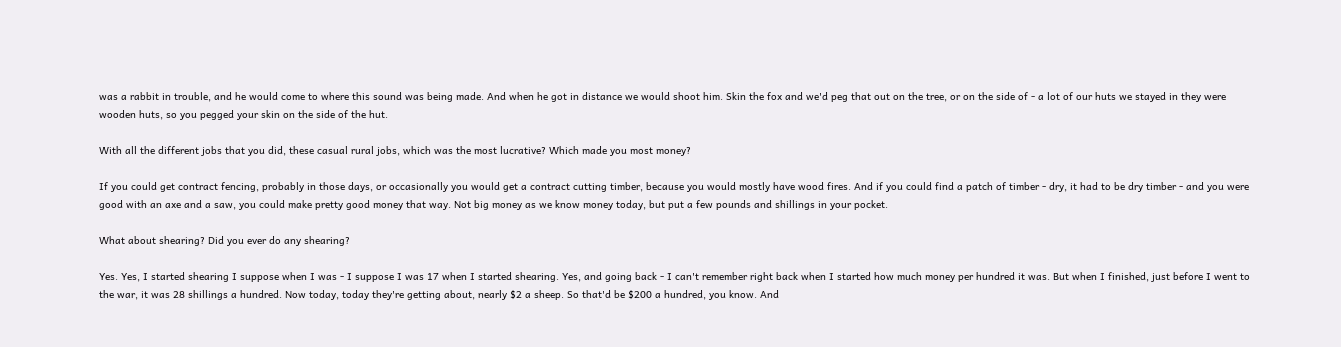was a rabbit in trouble, and he would come to where this sound was being made. And when he got in distance we would shoot him. Skin the fox and we'd peg that out on the tree, or on the side of - a lot of our huts we stayed in they were wooden huts, so you pegged your skin on the side of the hut.

With all the different jobs that you did, these casual rural jobs, which was the most lucrative? Which made you most money?

If you could get contract fencing, probably in those days, or occasionally you would get a contract cutting timber, because you would mostly have wood fires. And if you could find a patch of timber - dry, it had to be dry timber - and you were good with an axe and a saw, you could make pretty good money that way. Not big money as we know money today, but put a few pounds and shillings in your pocket.

What about shearing? Did you ever do any shearing?

Yes. Yes, I started shearing I suppose when I was - I suppose I was 17 when I started shearing. Yes, and going back - I can't remember right back when I started how much money per hundred it was. But when I finished, just before I went to the war, it was 28 shillings a hundred. Now today, today they're getting about, nearly $2 a sheep. So that'd be $200 a hundred, you know. And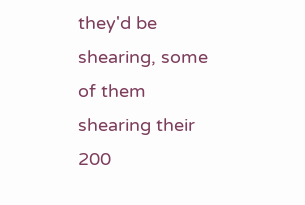they'd be shearing, some of them shearing their 200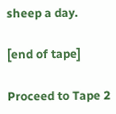sheep a day.

[end of tape]

Proceed to Tape 2